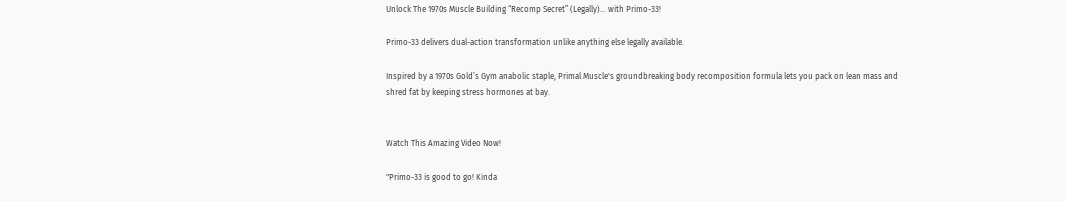Unlock The 1970s Muscle Building “Recomp Secret” (Legally)... with Primo-33!

Primo-33 delivers dual-action transformation unlike anything else legally available.

Inspired by a 1970s Gold’s Gym anabolic staple, Primal Muscle's groundbreaking body recomposition formula lets you pack on lean mass and shred fat by keeping stress hormones at bay.


Watch This Amazing Video Now!

"Primo-33 is good to go! Kinda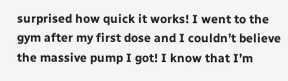surprised how quick it works! I went to the gym after my first dose and I couldn’t believe the massive pump I got! I know that I’m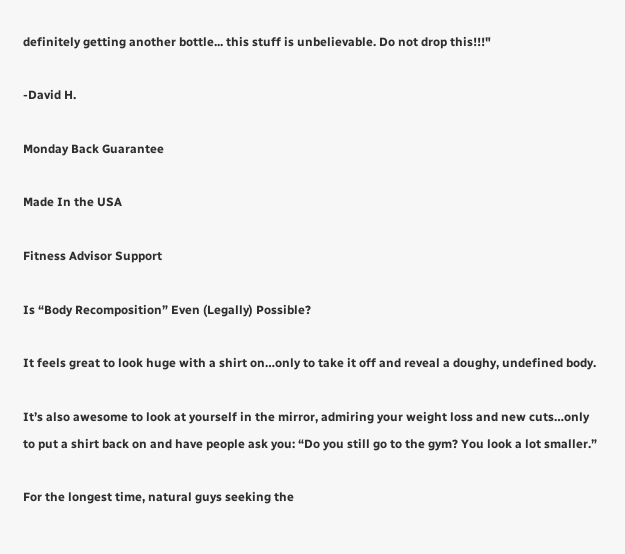definitely getting another bottle... this stuff is unbelievable. Do not drop this!!!"

-David H.

Monday Back Guarantee

Made In the USA

Fitness Advisor Support

Is “Body Recomposition” Even (Legally) Possible?

It feels great to look huge with a shirt on…only to take it off and reveal a doughy, undefined body.

It’s also awesome to look at yourself in the mirror, admiring your weight loss and new cuts…only to put a shirt back on and have people ask you: “Do you still go to the gym? You look a lot smaller.”

For the longest time, natural guys seeking the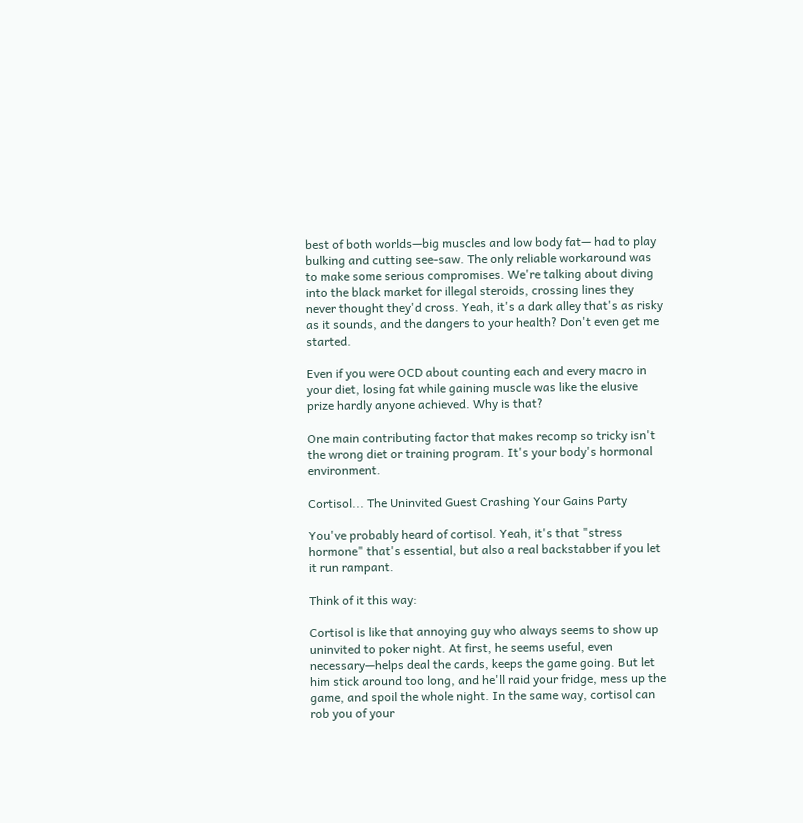best of both worlds—big muscles and low body fat— had to play bulking and cutting see-saw. The only reliable workaround was to make some serious compromises. We're talking about diving into the black market for illegal steroids, crossing lines they never thought they'd cross. Yeah, it's a dark alley that's as risky as it sounds, and the dangers to your health? Don't even get me started.

Even if you were OCD about counting each and every macro in your diet, losing fat while gaining muscle was like the elusive prize hardly anyone achieved. Why is that?

One main contributing factor that makes recomp so tricky isn't the wrong diet or training program. It's your body's hormonal environment.

Cortisol... The Uninvited Guest Crashing Your Gains Party

You've probably heard of cortisol. Yeah, it's that "stress hormone" that's essential, but also a real backstabber if you let it run rampant.

Think of it this way:

Cortisol is like that annoying guy who always seems to show up uninvited to poker night. At first, he seems useful, even necessary—helps deal the cards, keeps the game going. But let him stick around too long, and he'll raid your fridge, mess up the game, and spoil the whole night. In the same way, cortisol can rob you of your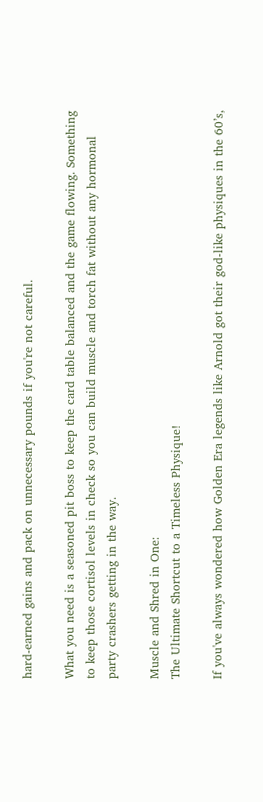hard-earned gains and pack on unnecessary pounds if you're not careful.

What you need is a seasoned pit boss to keep the card table balanced and the game flowing. Something to keep those cortisol levels in check so you can build muscle and torch fat without any hormonal party crashers getting in the way.

Muscle and Shred in One:
The Ultimate Shortcut to a Timeless Physique!

If you've always wondered how Golden Era legends like Arnold got their god-like physiques in the 60’s,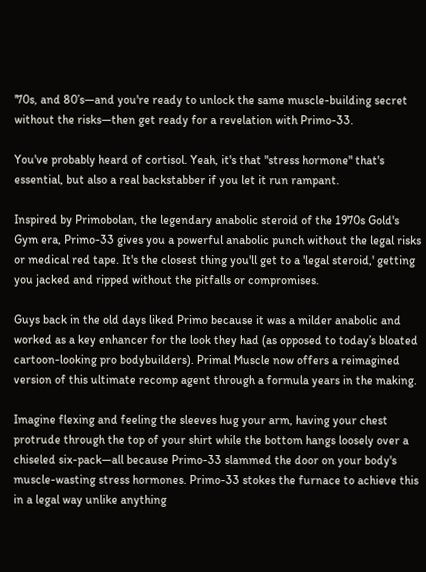'70s, and 80’s—and you're ready to unlock the same muscle-building secret without the risks—then get ready for a revelation with Primo-33.

You've probably heard of cortisol. Yeah, it's that "stress hormone" that's essential, but also a real backstabber if you let it run rampant.

Inspired by Primobolan, the legendary anabolic steroid of the 1970s Gold's Gym era, Primo-33 gives you a powerful anabolic punch without the legal risks or medical red tape. It's the closest thing you'll get to a 'legal steroid,' getting you jacked and ripped without the pitfalls or compromises.

Guys back in the old days liked Primo because it was a milder anabolic and worked as a key enhancer for the look they had (as opposed to today’s bloated cartoon-looking pro bodybuilders). Primal Muscle now offers a reimagined version of this ultimate recomp agent through a formula years in the making.

Imagine flexing and feeling the sleeves hug your arm, having your chest protrude through the top of your shirt while the bottom hangs loosely over a chiseled six-pack—all because Primo-33 slammed the door on your body's muscle-wasting stress hormones. Primo-33 stokes the furnace to achieve this in a legal way unlike anything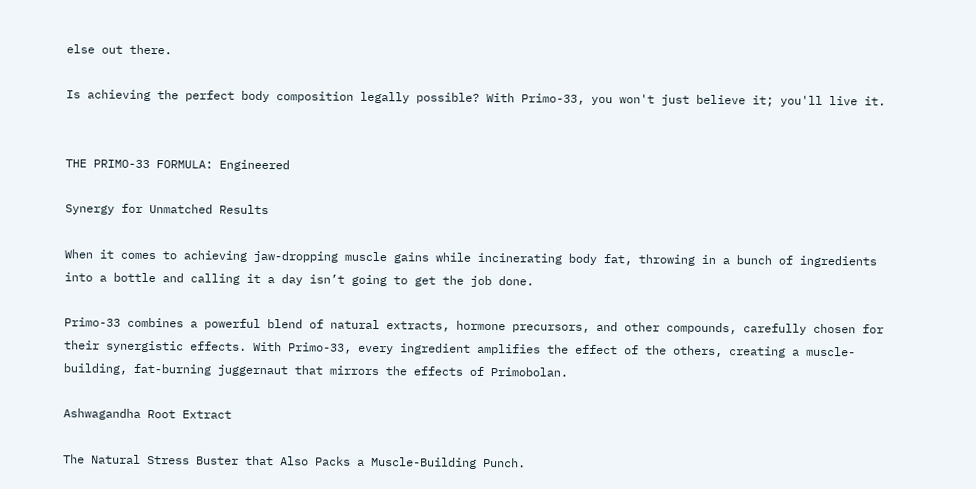else out there.

Is achieving the perfect body composition legally possible? With Primo-33, you won't just believe it; you'll live it.


THE PRIMO-33 FORMULA: Engineered

Synergy for Unmatched Results

When it comes to achieving jaw-dropping muscle gains while incinerating body fat, throwing in a bunch of ingredients into a bottle and calling it a day isn’t going to get the job done.

Primo-33 combines a powerful blend of natural extracts, hormone precursors, and other compounds, carefully chosen for their synergistic effects. With Primo-33, every ingredient amplifies the effect of the others, creating a muscle-building, fat-burning juggernaut that mirrors the effects of Primobolan.

Ashwagandha Root Extract

The Natural Stress Buster that Also Packs a Muscle-Building Punch.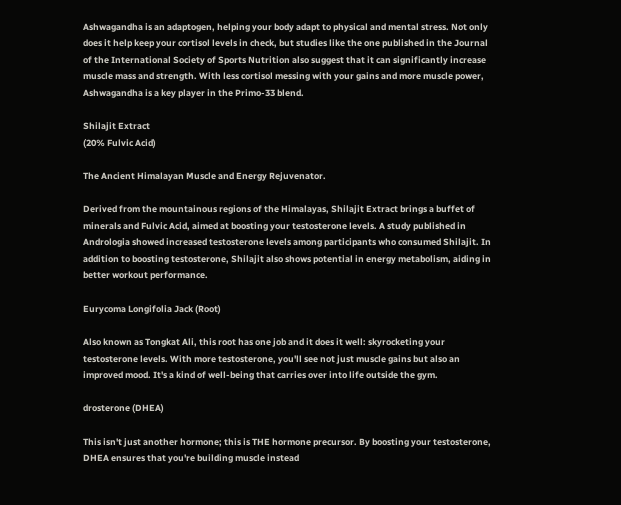Ashwagandha is an adaptogen, helping your body adapt to physical and mental stress. Not only does it help keep your cortisol levels in check, but studies like the one published in the Journal of the International Society of Sports Nutrition also suggest that it can significantly increase muscle mass and strength. With less cortisol messing with your gains and more muscle power, Ashwagandha is a key player in the Primo-33 blend.

Shilajit Extract
(20% Fulvic Acid)

The Ancient Himalayan Muscle and Energy Rejuvenator.

Derived from the mountainous regions of the Himalayas, Shilajit Extract brings a buffet of minerals and Fulvic Acid, aimed at boosting your testosterone levels. A study published in Andrologia showed increased testosterone levels among participants who consumed Shilajit. In addition to boosting testosterone, Shilajit also shows potential in energy metabolism, aiding in better workout performance.

Eurycoma Longifolia Jack (Root)

Also known as Tongkat Ali, this root has one job and it does it well: skyrocketing your testosterone levels. With more testosterone, you'll see not just muscle gains but also an improved mood. It's a kind of well-being that carries over into life outside the gym.

drosterone (DHEA)

This isn't just another hormone; this is THE hormone precursor. By boosting your testosterone, DHEA ensures that you're building muscle instead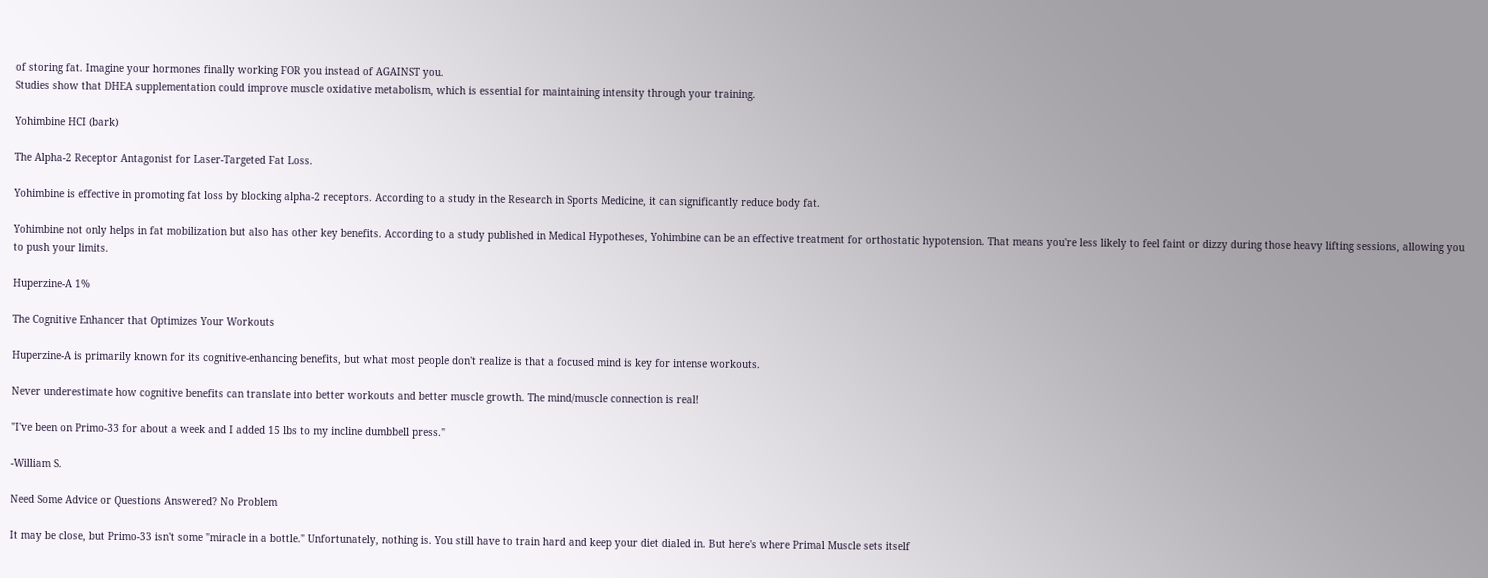of storing fat. Imagine your hormones finally working FOR you instead of AGAINST you.
Studies show that DHEA supplementation could improve muscle oxidative metabolism, which is essential for maintaining intensity through your training.

Yohimbine HCI (bark)

The Alpha-2 Receptor Antagonist for Laser-Targeted Fat Loss.

Yohimbine is effective in promoting fat loss by blocking alpha-2 receptors. According to a study in the Research in Sports Medicine, it can significantly reduce body fat.

Yohimbine not only helps in fat mobilization but also has other key benefits. According to a study published in Medical Hypotheses, Yohimbine can be an effective treatment for orthostatic hypotension. That means you're less likely to feel faint or dizzy during those heavy lifting sessions, allowing you to push your limits.

Huperzine-A 1%

The Cognitive Enhancer that Optimizes Your Workouts

Huperzine-A is primarily known for its cognitive-enhancing benefits, but what most people don't realize is that a focused mind is key for intense workouts.

Never underestimate how cognitive benefits can translate into better workouts and better muscle growth. The mind/muscle connection is real!

"I've been on Primo-33 for about a week and I added 15 lbs to my incline dumbbell press."

-William S.

Need Some Advice or Questions Answered? No Problem

It may be close, but Primo-33 isn't some "miracle in a bottle." Unfortunately, nothing is. You still have to train hard and keep your diet dialed in. But here's where Primal Muscle sets itself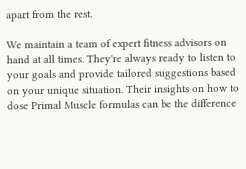apart from the rest.

We maintain a team of expert fitness advisors on hand at all times. They're always ready to listen to your goals and provide tailored suggestions based on your unique situation. Their insights on how to dose Primal Muscle formulas can be the difference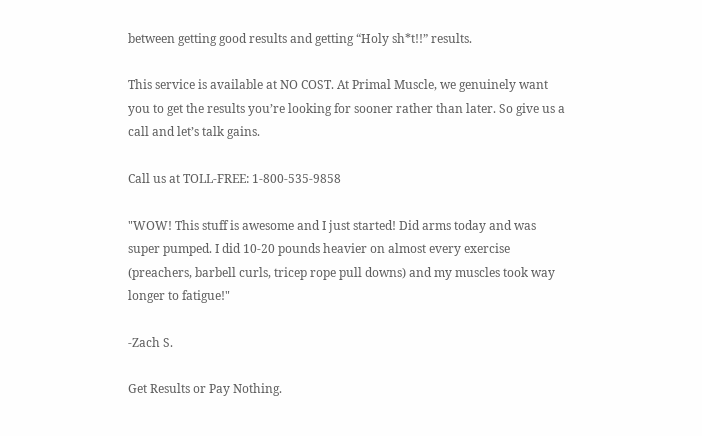between getting good results and getting “Holy sh*t!!” results.

This service is available at NO COST. At Primal Muscle, we genuinely want you to get the results you’re looking for sooner rather than later. So give us a call and let’s talk gains.

Call us at TOLL-FREE: 1-800-535-9858

"WOW! This stuff is awesome and I just started! Did arms today and was super pumped. I did 10-20 pounds heavier on almost every exercise (preachers, barbell curls, tricep rope pull downs) and my muscles took way longer to fatigue!"

-Zach S.

Get Results or Pay Nothing.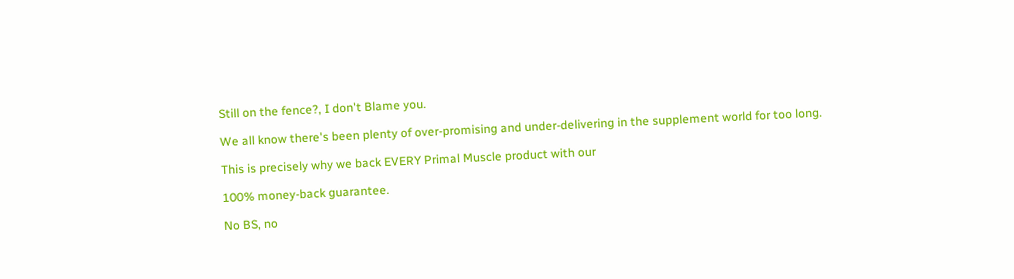Still on the fence?, I don't Blame you.

We all know there's been plenty of over-promising and under-delivering in the supplement world for too long.

This is precisely why we back EVERY Primal Muscle product with our

100% money-back guarantee.

No BS, no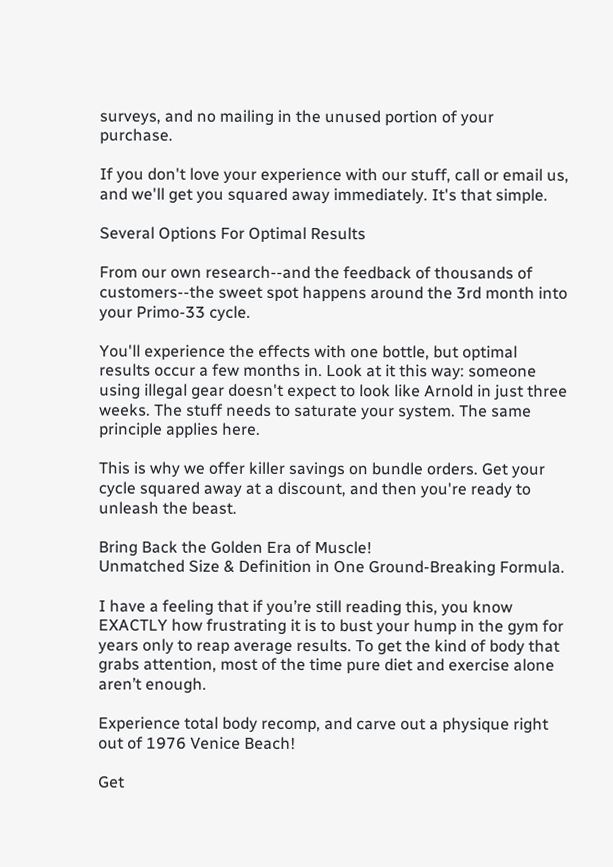surveys, and no mailing in the unused portion of your purchase.

If you don't love your experience with our stuff, call or email us, and we'll get you squared away immediately. It's that simple.

Several Options For Optimal Results

From our own research--and the feedback of thousands of customers--the sweet spot happens around the 3rd month into your Primo-33 cycle.

You'll experience the effects with one bottle, but optimal results occur a few months in. Look at it this way: someone using illegal gear doesn't expect to look like Arnold in just three weeks. The stuff needs to saturate your system. The same principle applies here.

This is why we offer killer savings on bundle orders. Get your cycle squared away at a discount, and then you're ready to unleash the beast.

Bring Back the Golden Era of Muscle!
Unmatched Size & Definition in One Ground-Breaking Formula.

I have a feeling that if you’re still reading this, you know EXACTLY how frustrating it is to bust your hump in the gym for years only to reap average results. To get the kind of body that grabs attention, most of the time pure diet and exercise alone aren’t enough.

Experience total body recomp, and carve out a physique right out of 1976 Venice Beach!

Get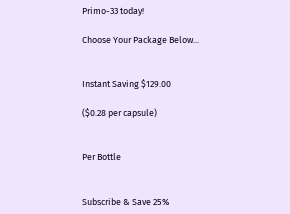Primo-33 today!

Choose Your Package Below...


Instant Saving $129.00

($0.28 per capsule)


Per Bottle


Subscribe & Save 25%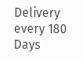Delivery every 180 Days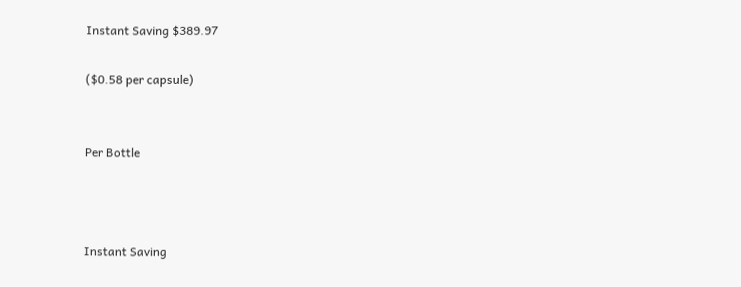Instant Saving $389.97

($0.58 per capsule)


Per Bottle



Instant Saving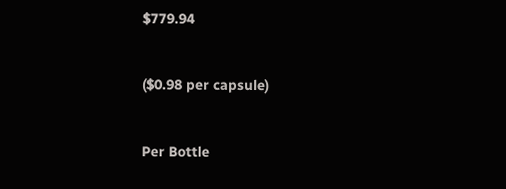$779.94


($0.98 per capsule)


Per Bottle